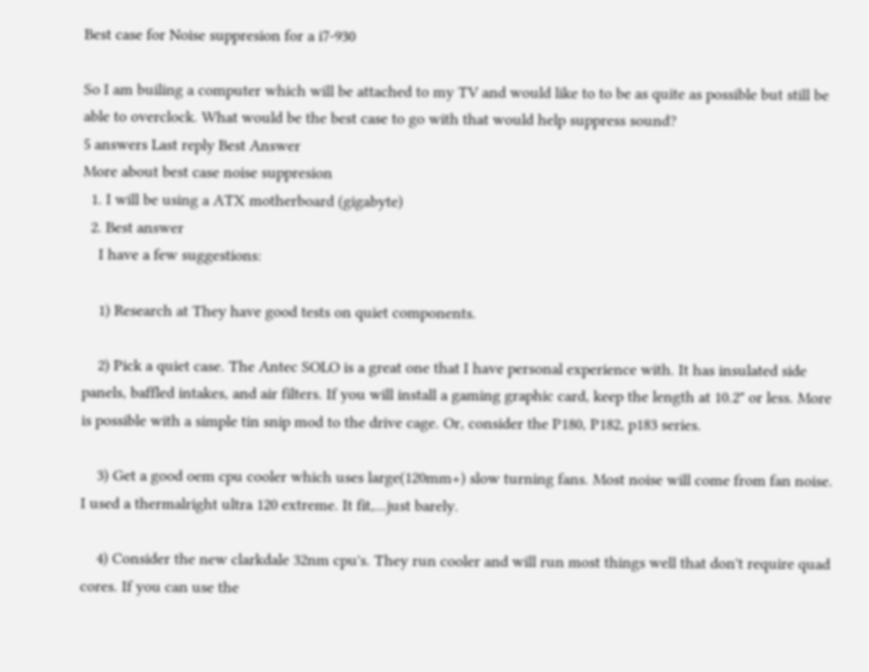Best case for Noise suppresion for a i7-930

So I am builing a computer which will be attached to my TV and would like to to be as quite as possible but still be able to overclock. What would be the best case to go with that would help suppress sound?
5 answers Last reply Best Answer
More about best case noise suppresion
  1. I will be using a ATX motherboard (gigabyte)
  2. Best answer
    I have a few suggestions:

    1) Research at They have good tests on quiet components.

    2) Pick a quiet case. The Antec SOLO is a great one that I have personal experience with. It has insulated side panels, baffled intakes, and air filters. If you will install a gaming graphic card, keep the length at 10.2" or less. More is possible with a simple tin snip mod to the drive cage. Or, consider the P180, P182, p183 series.

    3) Get a good oem cpu cooler which uses large(120mm+) slow turning fans. Most noise will come from fan noise. I used a thermalright ultra 120 extreme. It fit,...just barely.

    4) Consider the new clarkdale 32nm cpu's. They run cooler and will run most things well that don't require quad cores. If you can use the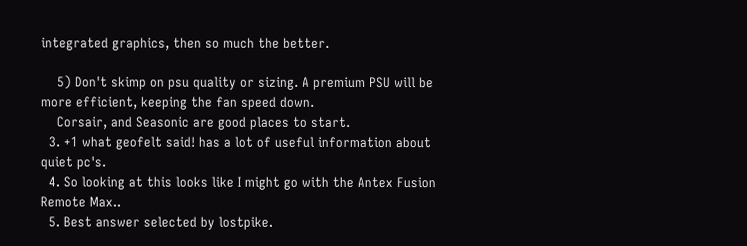integrated graphics, then so much the better.

    5) Don't skimp on psu quality or sizing. A premium PSU will be more efficient, keeping the fan speed down.
    Corsair, and Seasonic are good places to start.
  3. +1 what geofelt said! has a lot of useful information about quiet pc's.
  4. So looking at this looks like I might go with the Antex Fusion Remote Max..
  5. Best answer selected by lostpike.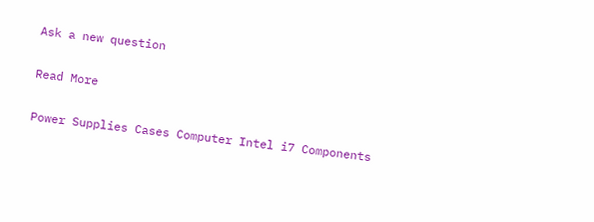Ask a new question

Read More

Power Supplies Cases Computer Intel i7 Components